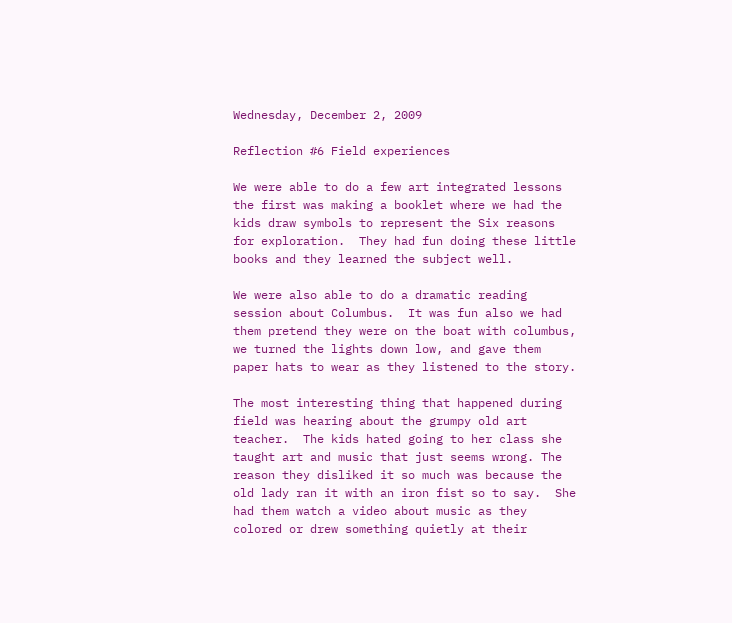Wednesday, December 2, 2009

Reflection #6 Field experiences

We were able to do a few art integrated lessons the first was making a booklet where we had the kids draw symbols to represent the Six reasons for exploration.  They had fun doing these little books and they learned the subject well.

We were also able to do a dramatic reading session about Columbus.  It was fun also we had them pretend they were on the boat with columbus, we turned the lights down low, and gave them paper hats to wear as they listened to the story.

The most interesting thing that happened during field was hearing about the grumpy old art teacher.  The kids hated going to her class she taught art and music that just seems wrong. The reason they disliked it so much was because the old lady ran it with an iron fist so to say.  She had them watch a video about music as they colored or drew something quietly at their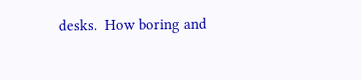desks.  How boring and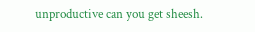unproductive can you get sheesh.